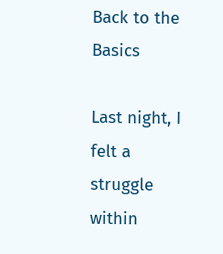Back to the Basics

Last night, I felt a struggle within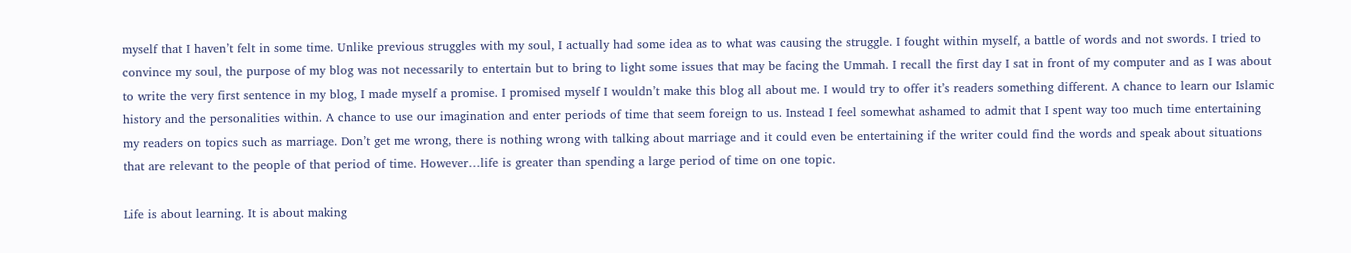myself that I haven’t felt in some time. Unlike previous struggles with my soul, I actually had some idea as to what was causing the struggle. I fought within myself, a battle of words and not swords. I tried to convince my soul, the purpose of my blog was not necessarily to entertain but to bring to light some issues that may be facing the Ummah. I recall the first day I sat in front of my computer and as I was about to write the very first sentence in my blog, I made myself a promise. I promised myself I wouldn’t make this blog all about me. I would try to offer it’s readers something different. A chance to learn our Islamic history and the personalities within. A chance to use our imagination and enter periods of time that seem foreign to us. Instead I feel somewhat ashamed to admit that I spent way too much time entertaining my readers on topics such as marriage. Don’t get me wrong, there is nothing wrong with talking about marriage and it could even be entertaining if the writer could find the words and speak about situations that are relevant to the people of that period of time. However…life is greater than spending a large period of time on one topic.

Life is about learning. It is about making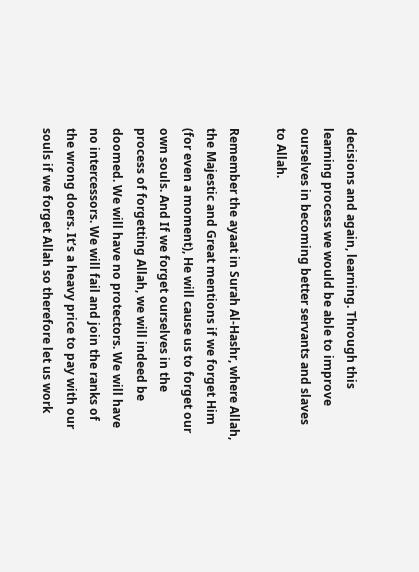decisions and again, learning. Through this learning process we would be able to improve ourselves in becoming better servants and slaves to Allah.

Remember the ayaat in Surah Al-Hashr, where Allah, the Majestic and Great mentions if we forget Him (for even a moment), He will cause us to forget our own souls. And If we forget ourselves in the process of forgetting Allah, we will indeed be doomed. We will have no protectors. We will have no intercessors. We will fail and join the ranks of the wrong doers. It’s a heavy price to pay with our souls if we forget Allah so therefore let us work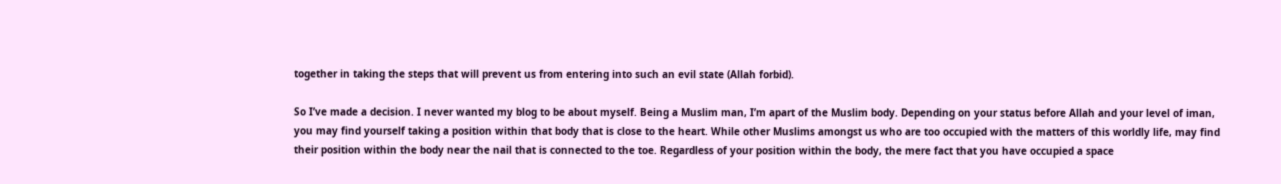together in taking the steps that will prevent us from entering into such an evil state (Allah forbid).

So I’ve made a decision. I never wanted my blog to be about myself. Being a Muslim man, I’m apart of the Muslim body. Depending on your status before Allah and your level of iman, you may find yourself taking a position within that body that is close to the heart. While other Muslims amongst us who are too occupied with the matters of this worldly life, may find their position within the body near the nail that is connected to the toe. Regardless of your position within the body, the mere fact that you have occupied a space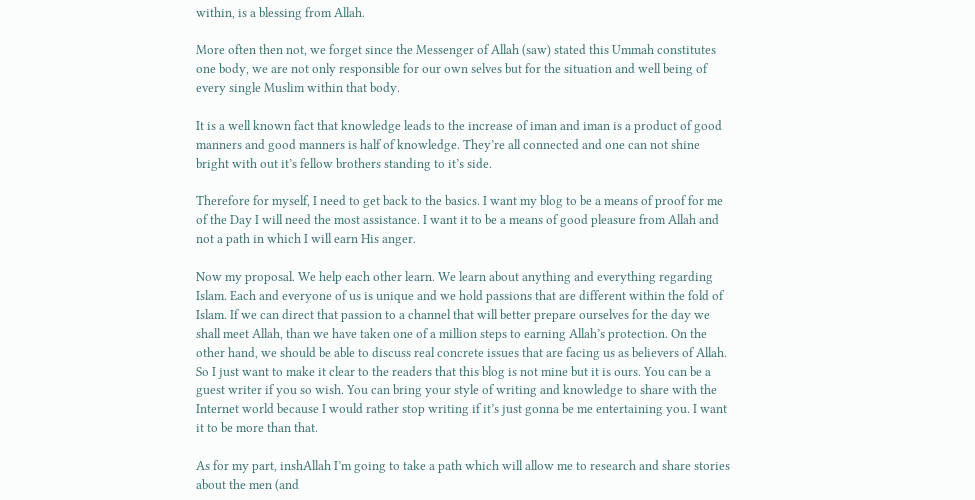within, is a blessing from Allah.

More often then not, we forget since the Messenger of Allah (saw) stated this Ummah constitutes one body, we are not only responsible for our own selves but for the situation and well being of every single Muslim within that body.

It is a well known fact that knowledge leads to the increase of iman and iman is a product of good manners and good manners is half of knowledge. They’re all connected and one can not shine bright with out it’s fellow brothers standing to it’s side.

Therefore for myself, I need to get back to the basics. I want my blog to be a means of proof for me of the Day I will need the most assistance. I want it to be a means of good pleasure from Allah and not a path in which I will earn His anger.

Now my proposal. We help each other learn. We learn about anything and everything regarding Islam. Each and everyone of us is unique and we hold passions that are different within the fold of Islam. If we can direct that passion to a channel that will better prepare ourselves for the day we shall meet Allah, than we have taken one of a million steps to earning Allah’s protection. On the other hand, we should be able to discuss real concrete issues that are facing us as believers of Allah. So I just want to make it clear to the readers that this blog is not mine but it is ours. You can be a guest writer if you so wish. You can bring your style of writing and knowledge to share with the Internet world because I would rather stop writing if it’s just gonna be me entertaining you. I want it to be more than that.

As for my part, inshAllah I’m going to take a path which will allow me to research and share stories about the men (and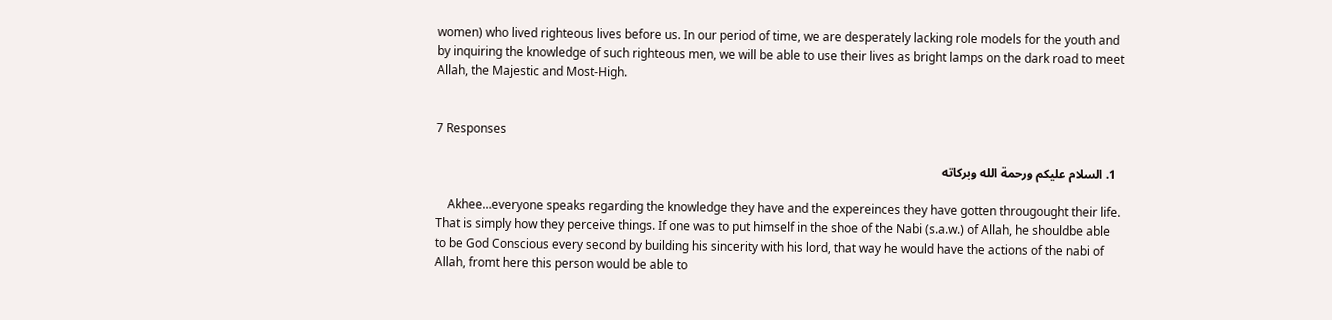women) who lived righteous lives before us. In our period of time, we are desperately lacking role models for the youth and by inquiring the knowledge of such righteous men, we will be able to use their lives as bright lamps on the dark road to meet Allah, the Majestic and Most-High.


7 Responses

  1. السلام عليكم ورحمة الله وبركاته

    Akhee…everyone speaks regarding the knowledge they have and the expereinces they have gotten througought their life. That is simply how they perceive things. If one was to put himself in the shoe of the Nabi (s.a.w.) of Allah, he shouldbe able to be God Conscious every second by building his sincerity with his lord, that way he would have the actions of the nabi of Allah, fromt here this person would be able to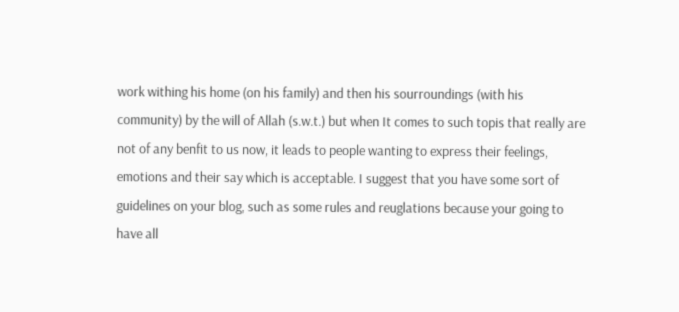work withing his home (on his family) and then his sourroundings (with his community) by the will of Allah (s.w.t.) but when It comes to such topis that really are not of any benfit to us now, it leads to people wanting to express their feelings, emotions and their say which is acceptable. I suggest that you have some sort of guidelines on your blog, such as some rules and reuglations because your going to have all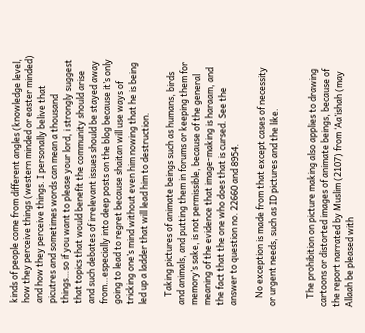kinds of people come from different angles (knowledge level, how they perceive things (western minded or easter minded) and how they perceive things. I personally belive that picutres and sometimes words can mean a thousand things…so if you want to please your lord, i strongly suggest that topics that would benefit the community should arise and such debates of irrelevant issues should be stayed away from…especially into deep posts on the blog because it’s only going to lead to regret because shaitan will use ways of tricking one’s mind without even him nowing that he is being led up a ladder that will lead him to destruction.

    Taking pictures of animate beings such as humans, birds and animals, and putting them in forums or keeping them for memory’s sake, is not permissible, because of the general meaning of the evidence that image-making is haraam, and the fact that the one who does that is cursed. See the answer to question no. 22660 and 8954.

    No exception is made from that except cases of necessity or urgent needs, such as ID pictures and the like.


    The prohibition on picture making also applies to drawing cartoons or distorted images of animate beings, because of the report narrated by Muslim (2107) from ‘Aa’ishah (may Allaah be pleased with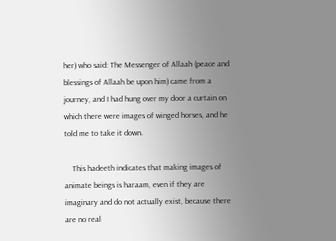her) who said: The Messenger of Allaah (peace and blessings of Allaah be upon him) came from a journey, and I had hung over my door a curtain on which there were images of winged horses, and he told me to take it down.

    This hadeeth indicates that making images of animate beings is haraam, even if they are imaginary and do not actually exist, because there are no real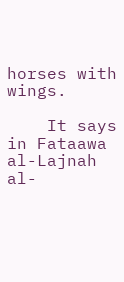horses with wings.

    It says in Fataawa al-Lajnah al-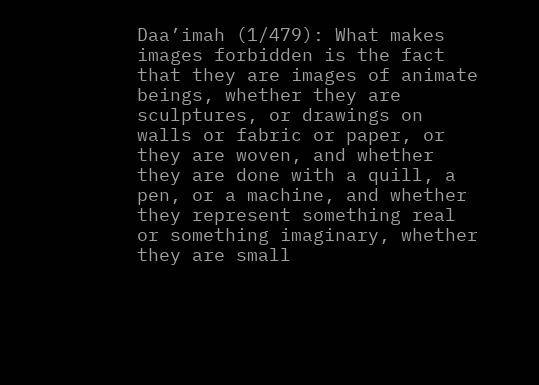Daa’imah (1/479): What makes images forbidden is the fact that they are images of animate beings, whether they are sculptures, or drawings on walls or fabric or paper, or they are woven, and whether they are done with a quill, a pen, or a machine, and whether they represent something real or something imaginary, whether they are small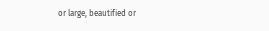or large, beautified or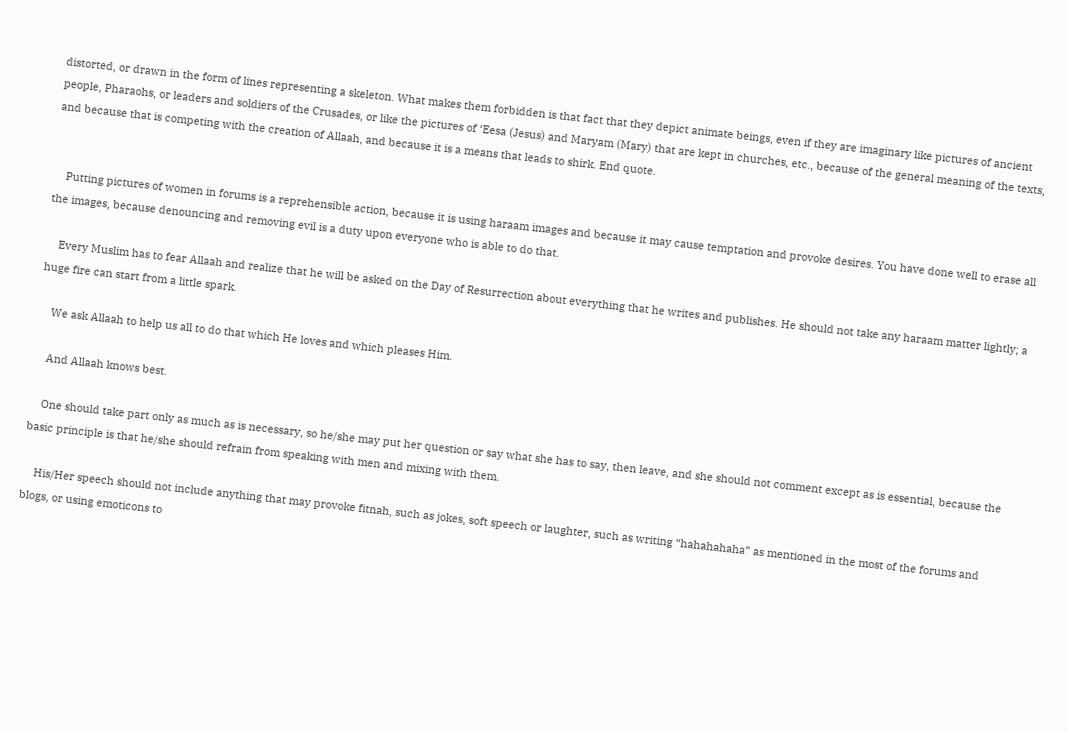distorted, or drawn in the form of lines representing a skeleton. What makes them forbidden is that fact that they depict animate beings, even if they are imaginary like pictures of ancient people, Pharaohs, or leaders and soldiers of the Crusades, or like the pictures of ‘Eesa (Jesus) and Maryam (Mary) that are kept in churches, etc., because of the general meaning of the texts, and because that is competing with the creation of Allaah, and because it is a means that leads to shirk. End quote.


    Putting pictures of women in forums is a reprehensible action, because it is using haraam images and because it may cause temptation and provoke desires. You have done well to erase all the images, because denouncing and removing evil is a duty upon everyone who is able to do that.

    Every Muslim has to fear Allaah and realize that he will be asked on the Day of Resurrection about everything that he writes and publishes. He should not take any haraam matter lightly; a huge fire can start from a little spark.

    We ask Allaah to help us all to do that which He loves and which pleases Him.

    And Allaah knows best.

    One should take part only as much as is necessary, so he/she may put her question or say what she has to say, then leave, and she should not comment except as is essential, because the basic principle is that he/she should refrain from speaking with men and mixing with them.

    His/Her speech should not include anything that may provoke fitnah, such as jokes, soft speech or laughter, such as writing “hahahahaha” as mentioned in the most of the forums and blogs, or using emoticons to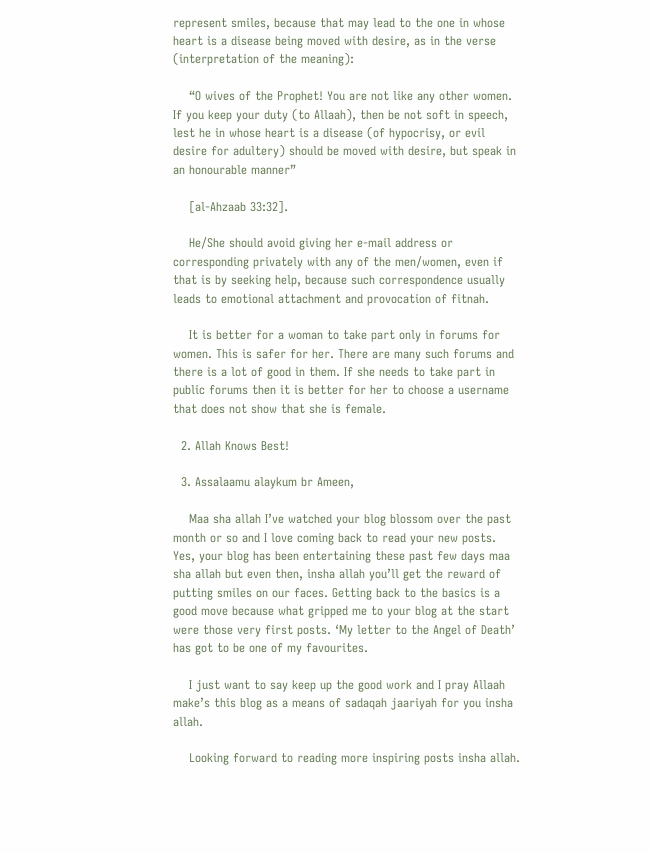represent smiles, because that may lead to the one in whose heart is a disease being moved with desire, as in the verse (interpretation of the meaning):

    “O wives of the Prophet! You are not like any other women. If you keep your duty (to Allaah), then be not soft in speech, lest he in whose heart is a disease (of hypocrisy, or evil desire for adultery) should be moved with desire, but speak in an honourable manner”

    [al-Ahzaab 33:32].

    He/She should avoid giving her e-mail address or corresponding privately with any of the men/women, even if that is by seeking help, because such correspondence usually leads to emotional attachment and provocation of fitnah.

    It is better for a woman to take part only in forums for women. This is safer for her. There are many such forums and there is a lot of good in them. If she needs to take part in public forums then it is better for her to choose a username that does not show that she is female.

  2. Allah Knows Best!

  3. Assalaamu alaykum br Ameen,

    Maa sha allah I’ve watched your blog blossom over the past month or so and I love coming back to read your new posts. Yes, your blog has been entertaining these past few days maa sha allah but even then, insha allah you’ll get the reward of putting smiles on our faces. Getting back to the basics is a good move because what gripped me to your blog at the start were those very first posts. ‘My letter to the Angel of Death’ has got to be one of my favourites.

    I just want to say keep up the good work and I pray Allaah make’s this blog as a means of sadaqah jaariyah for you insha allah.

    Looking forward to reading more inspiring posts insha allah.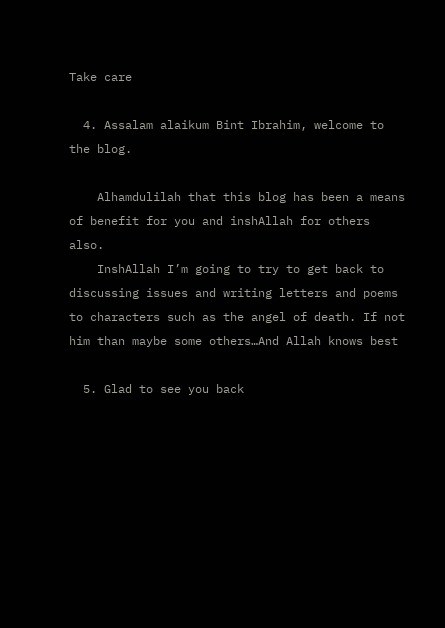Take care

  4. Assalam alaikum Bint Ibrahim, welcome to the blog.

    Alhamdulilah that this blog has been a means of benefit for you and inshAllah for others also.
    InshAllah I’m going to try to get back to discussing issues and writing letters and poems to characters such as the angel of death. If not him than maybe some others…And Allah knows best

  5. Glad to see you back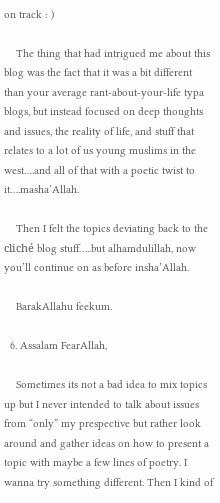on track : )

    The thing that had intrigued me about this blog was the fact that it was a bit different than your average rant-about-your-life typa blogs, but instead focused on deep thoughts and issues, the reality of life, and stuff that relates to a lot of us young muslims in the west….and all of that with a poetic twist to it….masha’Allah.

    Then I felt the topics deviating back to the cliché blog stuff…..but alhamdulillah, now you’ll continue on as before insha’Allah.

    BarakAllahu feekum.

  6. Assalam FearAllah,

    Sometimes its not a bad idea to mix topics up but I never intended to talk about issues from “only” my prespective but rather look around and gather ideas on how to present a topic with maybe a few lines of poetry. I wanna try something different. Then I kind of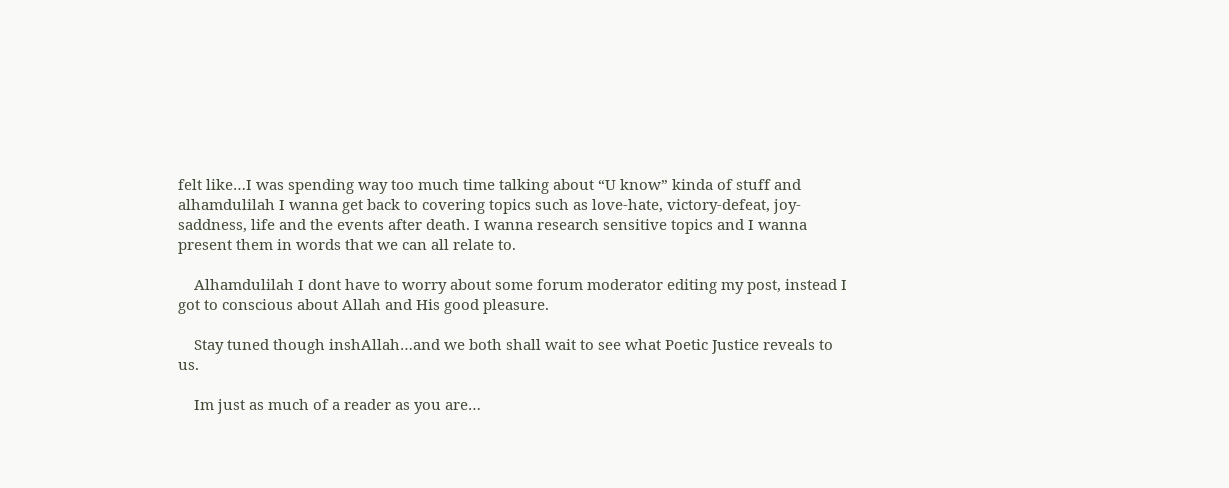felt like…I was spending way too much time talking about “U know” kinda of stuff and alhamdulilah I wanna get back to covering topics such as love-hate, victory-defeat, joy-saddness, life and the events after death. I wanna research sensitive topics and I wanna present them in words that we can all relate to.

    Alhamdulilah I dont have to worry about some forum moderator editing my post, instead I got to conscious about Allah and His good pleasure.

    Stay tuned though inshAllah…and we both shall wait to see what Poetic Justice reveals to us.

    Im just as much of a reader as you are…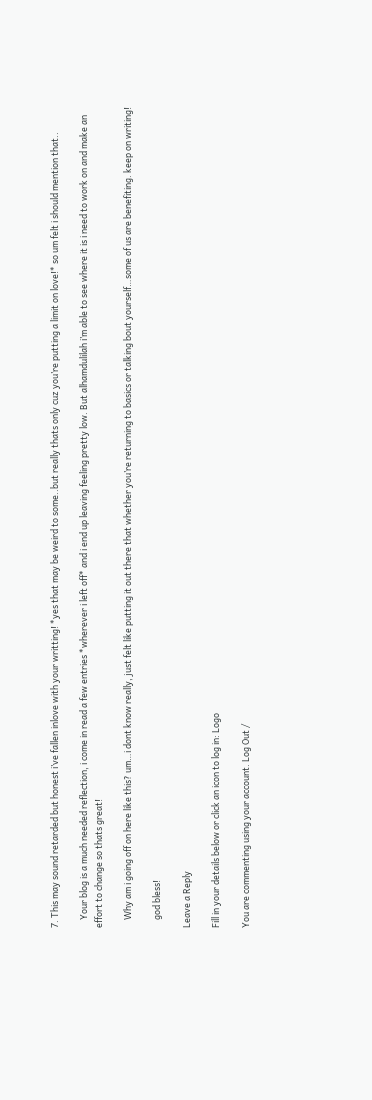7. This may sound retarded but honest i’ve fallen inlove with your writting! *yes that may be weird to some..but really thats only cuz you’re putting a limit on love!* so um felt i should mention that..

    Your blog is a much needed reflection, i come in read a few entries *wherever i left off* and i end up leaving feeling pretty low. But alhamdulilah i’m able to see where it is i need to work on and make an effort to change so thats great!

    Why am i going off on here like this? um…i dont know really, just felt like putting it out there that whether you’re returning to basics or talking bout yourself…some of us are benefiting. keep on writing!

    god bless!

Leave a Reply

Fill in your details below or click an icon to log in: Logo

You are commenting using your account. Log Out /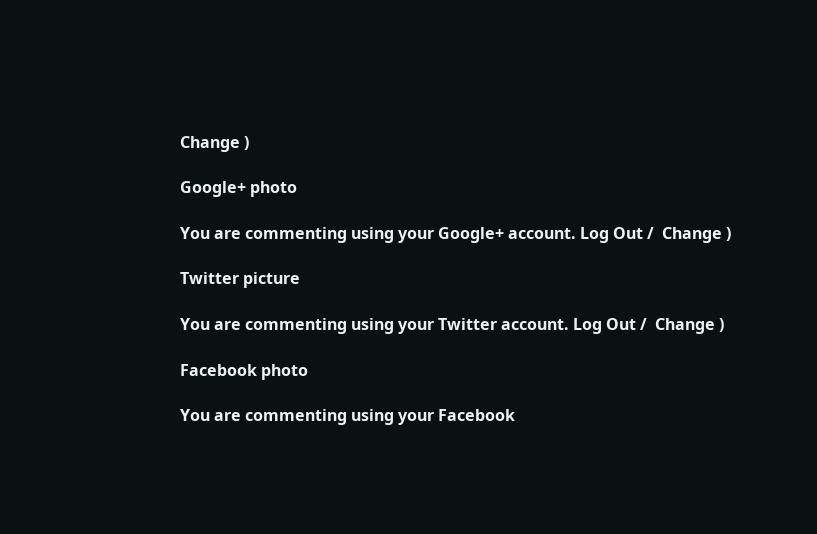Change )

Google+ photo

You are commenting using your Google+ account. Log Out /  Change )

Twitter picture

You are commenting using your Twitter account. Log Out /  Change )

Facebook photo

You are commenting using your Facebook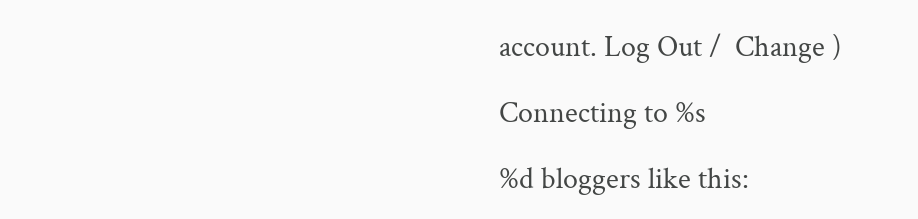account. Log Out /  Change )

Connecting to %s

%d bloggers like this: